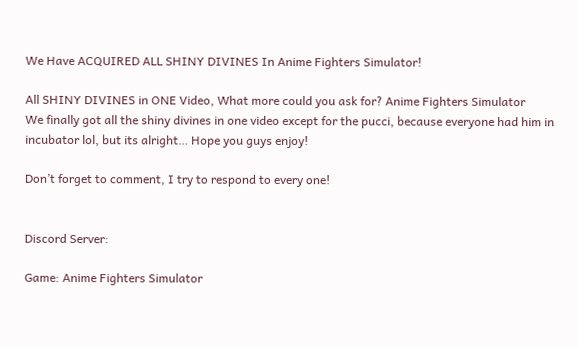We Have ACQUIRED ALL SHINY DIVINES In Anime Fighters Simulator!

All SHINY DIVINES in ONE Video, What more could you ask for? Anime Fighters Simulator
We finally got all the shiny divines in one video except for the pucci, because everyone had him in incubator lol, but its alright… Hope you guys enjoy!

Don’t forget to comment, I try to respond to every one!


Discord Server:

Game: Anime Fighters Simulator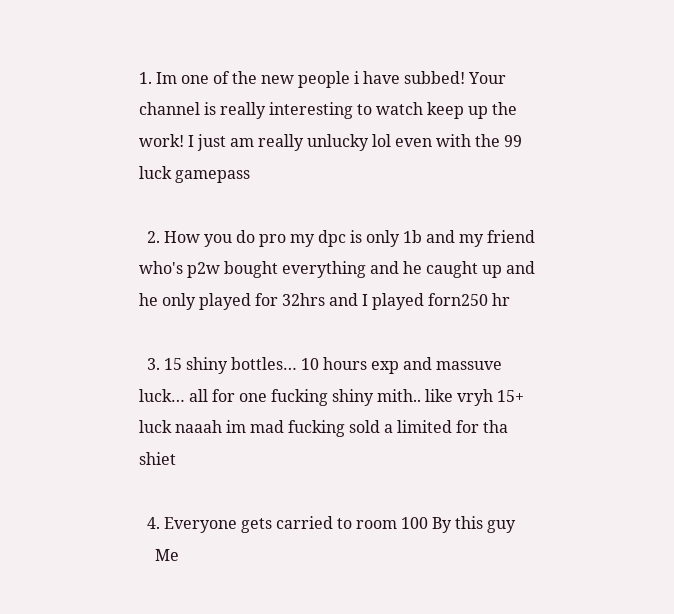1. Im one of the new people i have subbed! Your channel is really interesting to watch keep up the work! I just am really unlucky lol even with the 99 luck gamepass

  2. How you do pro my dpc is only 1b and my friend who's p2w bought everything and he caught up and he only played for 32hrs and I played forn250 hr

  3. 15 shiny bottles… 10 hours exp and massuve luck… all for one fucking shiny mith.. like vryh 15+ luck naaah im mad fucking sold a limited for tha shiet

  4. Everyone gets carried to room 100 By this guy
    Me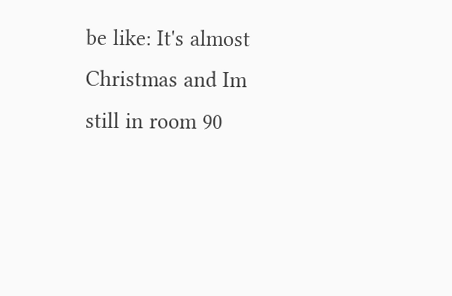be like: It's almost Christmas and Im still in room 90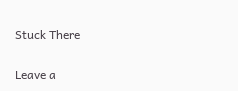Stuck There

Leave a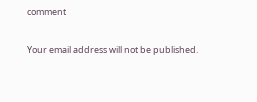comment

Your email address will not be published.